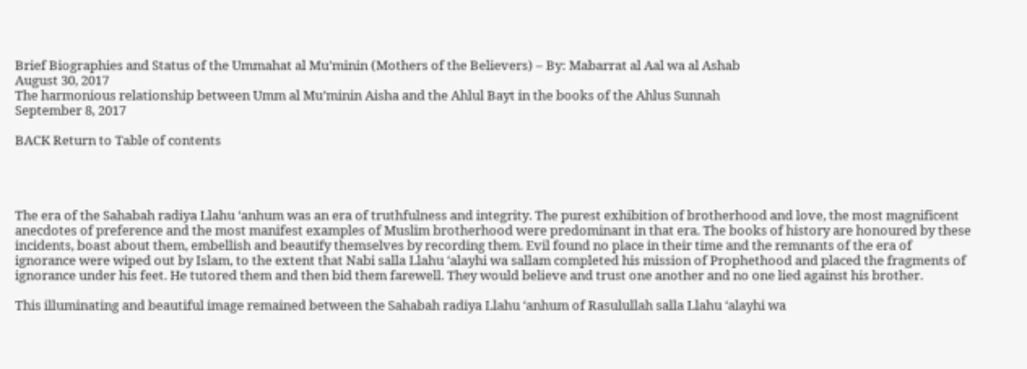Brief Biographies and Status of the Ummahat al Mu’minin (Mothers of the Believers) – By: Mabarrat al Aal wa al Ashab
August 30, 2017
The harmonious relationship between Umm al Mu’minin Aisha and the Ahlul Bayt in the books of the Ahlus Sunnah
September 8, 2017

BACK Return to Table of contents




The era of the Sahabah radiya Llahu ‘anhum was an era of truthfulness and integrity. The purest exhibition of brotherhood and love, the most magnificent anecdotes of preference and the most manifest examples of Muslim brotherhood were predominant in that era. The books of history are honoured by these incidents, boast about them, embellish and beautify themselves by recording them. Evil found no place in their time and the remnants of the era of ignorance were wiped out by Islam, to the extent that Nabi salla Llahu ‘alayhi wa sallam completed his mission of Prophethood and placed the fragments of ignorance under his feet. He tutored them and then bid them farewell. They would believe and trust one another and no one lied against his brother.

This illuminating and beautiful image remained between the Sahabah radiya Llahu ‘anhum of Rasulullah salla Llahu ‘alayhi wa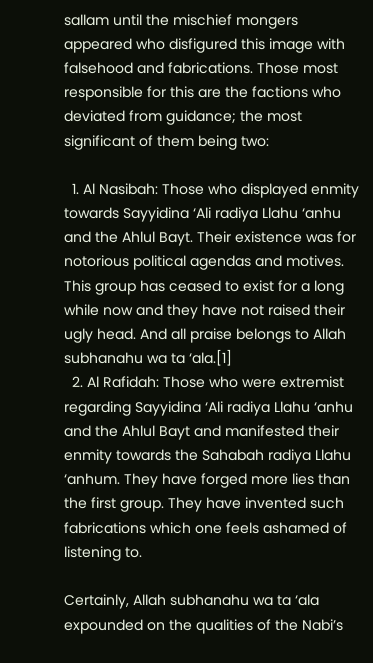sallam until the mischief mongers appeared who disfigured this image with falsehood and fabrications. Those most responsible for this are the factions who deviated from guidance; the most significant of them being two:

  1. Al Nasibah: Those who displayed enmity towards Sayyidina ‘Ali radiya Llahu ‘anhu and the Ahlul Bayt. Their existence was for notorious political agendas and motives. This group has ceased to exist for a long while now and they have not raised their ugly head. And all praise belongs to Allah subhanahu wa ta ‘ala.[1]
  2. Al Rafidah: Those who were extremist regarding Sayyidina ‘Ali radiya Llahu ‘anhu and the Ahlul Bayt and manifested their enmity towards the Sahabah radiya Llahu ‘anhum. They have forged more lies than the first group. They have invented such fabrications which one feels ashamed of listening to.

Certainly, Allah subhanahu wa ta ‘ala expounded on the qualities of the Nabi’s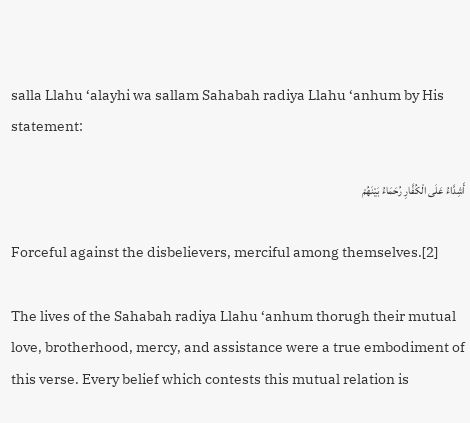salla Llahu ‘alayhi wa sallam Sahabah radiya Llahu ‘anhum by His statement:

أَشِدَّاءُ عَلَى الْكُفَّارِ رُحَمَاءُ بَيْنَهُمْ

Forceful against the disbelievers, merciful among themselves.[2]

The lives of the Sahabah radiya Llahu ‘anhum thorugh their mutual love, brotherhood, mercy, and assistance were a true embodiment of this verse. Every belief which contests this mutual relation is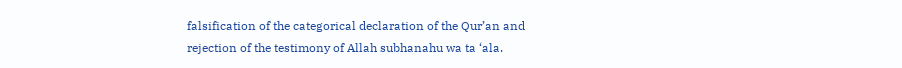falsification of the categorical declaration of the Qur’an and rejection of the testimony of Allah subhanahu wa ta ‘ala.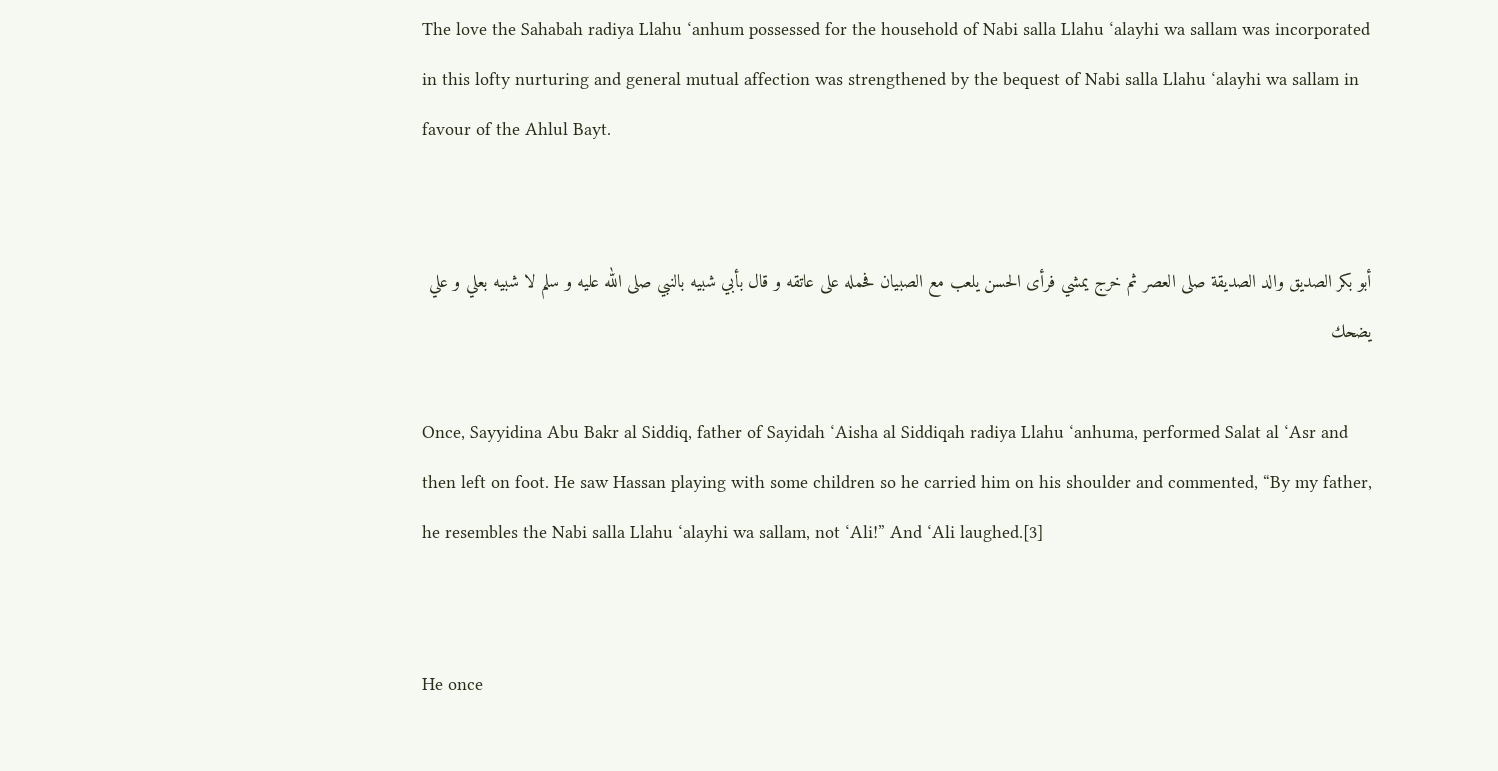The love the Sahabah radiya Llahu ‘anhum possessed for the household of Nabi salla Llahu ‘alayhi wa sallam was incorporated in this lofty nurturing and general mutual affection was strengthened by the bequest of Nabi salla Llahu ‘alayhi wa sallam in favour of the Ahlul Bayt.


أبو بكر الصديق والد الصديقة صلى العصر ثم خرج يمشي فرأى الحسن يلعب مع الصبيان فحمله على عاتقه و قال بأبي شبيه بالنبي صلى الله عليه و سلم لا شبيه بعلي و علي يضحك

Once, Sayyidina Abu Bakr al Siddiq, father of Sayidah ‘Aisha al Siddiqah radiya Llahu ‘anhuma, performed Salat al ‘Asr and then left on foot. He saw Hassan playing with some children so he carried him on his shoulder and commented, “By my father, he resembles the Nabi salla Llahu ‘alayhi wa sallam, not ‘Ali!” And ‘Ali laughed.[3]


He once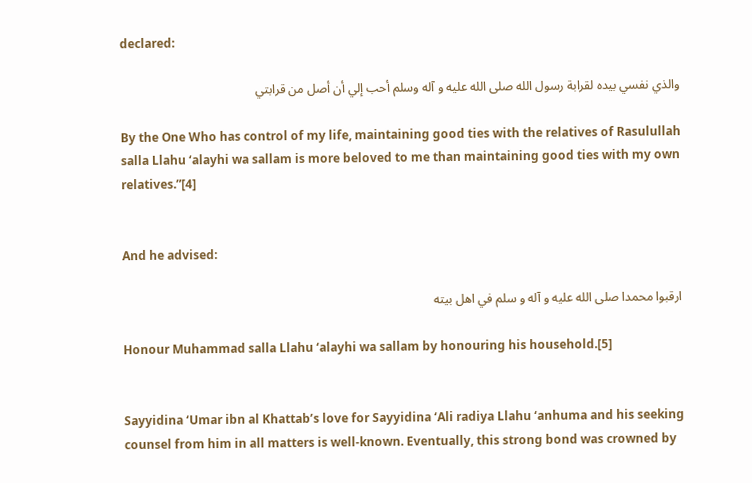declared:

والذي نفسي بيده لقرابة رسول الله صلى الله عليه و آله وسلم أحب إلي أن أصل من قرابتي

By the One Who has control of my life, maintaining good ties with the relatives of Rasulullah salla Llahu ‘alayhi wa sallam is more beloved to me than maintaining good ties with my own relatives.”[4]


And he advised:

ارقبوا محمدا صلى الله عليه و آله و سلم في اهل بيته

Honour Muhammad salla Llahu ‘alayhi wa sallam by honouring his household.[5]


Sayyidina ‘Umar ibn al Khattab’s love for Sayyidina ‘Ali radiya Llahu ‘anhuma and his seeking counsel from him in all matters is well-known. Eventually, this strong bond was crowned by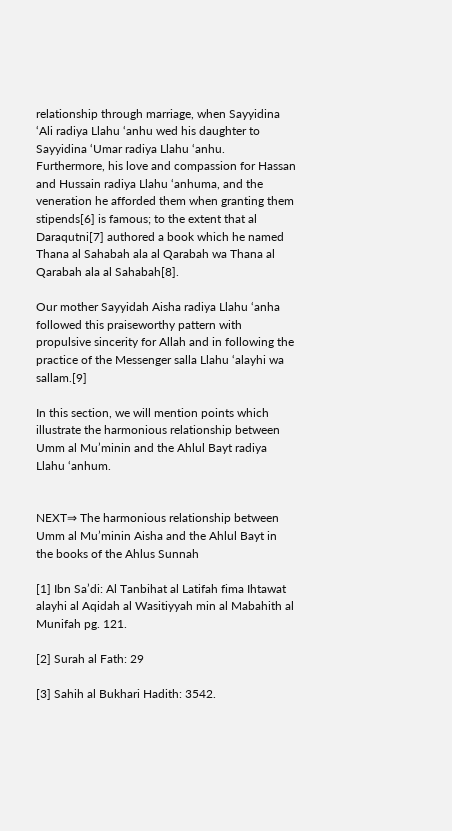relationship through marriage, when Sayyidina ‘Ali radiya Llahu ‘anhu wed his daughter to Sayyidina ‘Umar radiya Llahu ‘anhu. Furthermore, his love and compassion for Hassan and Hussain radiya Llahu ‘anhuma, and the veneration he afforded them when granting them stipends[6] is famous; to the extent that al Daraqutni[7] authored a book which he named Thana al Sahabah ala al Qarabah wa Thana al Qarabah ala al Sahabah[8].

Our mother Sayyidah Aisha radiya Llahu ‘anha followed this praiseworthy pattern with propulsive sincerity for Allah and in following the practice of the Messenger salla Llahu ‘alayhi wa sallam.[9]

In this section, we will mention points which illustrate the harmonious relationship between Umm al Mu’minin and the Ahlul Bayt radiya Llahu ‘anhum.


NEXT⇒ The harmonious relationship between Umm al Mu’minin Aisha and the Ahlul Bayt in the books of the Ahlus Sunnah

[1] Ibn Sa’di: Al Tanbihat al Latifah fima Ihtawat alayhi al Aqidah al Wasitiyyah min al Mabahith al Munifah pg. 121.

[2] Surah al Fath: 29

[3] Sahih al Bukhari Hadith: 3542.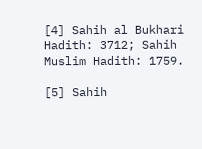[4] Sahih al Bukhari Hadith: 3712; Sahih Muslim Hadith: 1759.

[5] Sahih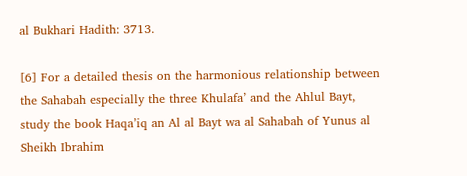al Bukhari Hadith: 3713.

[6] For a detailed thesis on the harmonious relationship between the Sahabah especially the three Khulafa’ and the Ahlul Bayt, study the book Haqa’iq an Al al Bayt wa al Sahabah of Yunus al Sheikh Ibrahim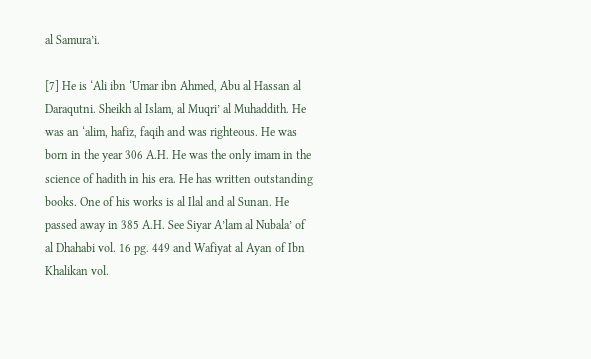al Samura’i.

[7] He is ‘Ali ibn ‘Umar ibn Ahmed, Abu al Hassan al Daraqutni. Sheikh al Islam, al Muqri’ al Muhaddith. He was an ‘alim, hafiz, faqih and was righteous. He was born in the year 306 A.H. He was the only imam in the science of hadith in his era. He has written outstanding books. One of his works is al Ilal and al Sunan. He passed away in 385 A.H. See Siyar A’lam al Nubala’ of al Dhahabi vol. 16 pg. 449 and Wafiyat al Ayan of Ibn Khalikan vol.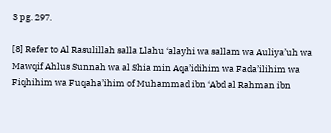3 pg. 297.

[8] Refer to Al Rasulillah salla Llahu ‘alayhi wa sallam wa Auliya’uh wa Mawqif Ahlus Sunnah wa al Shia min Aqa’idihim wa Fada’ilihim wa Fiqhihim wa Fuqaha’ihim of Muhammad ibn ‘Abd al Rahman ibn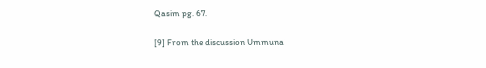Qasim pg. 67.

[9] From the discussion Ummuna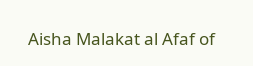Aisha Malakat al Afaf of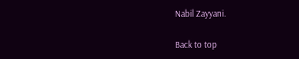Nabil Zayyani.

Back to top